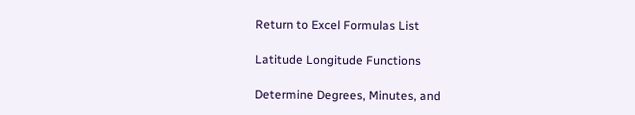Return to Excel Formulas List

Latitude Longitude Functions

Determine Degrees, Minutes, and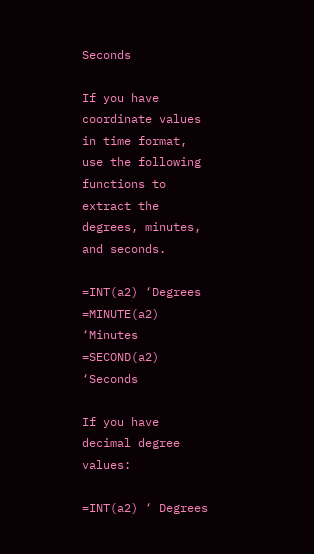Seconds

If you have coordinate values in time format, use the following functions to extract the degrees, minutes, and seconds.

=INT(a2) ‘Degrees
=MINUTE(a2) ‘Minutes
=SECOND(a2) ‘Seconds

If you have decimal degree values:

=INT(a2) ‘ Degrees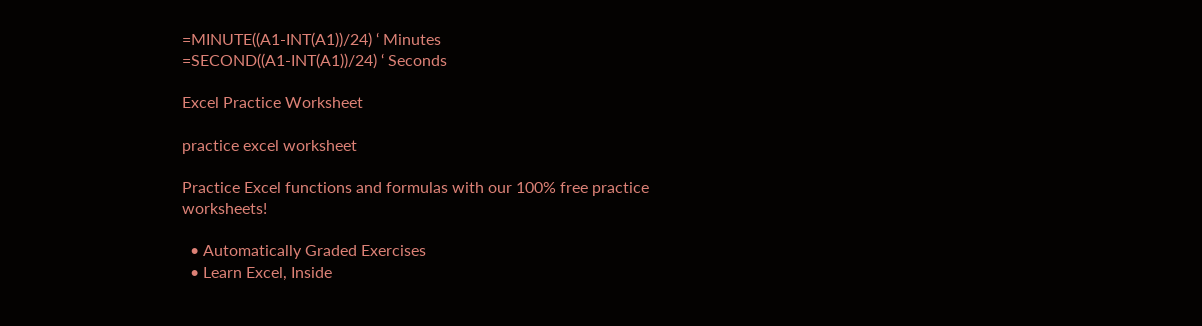=MINUTE((A1-INT(A1))/24) ‘ Minutes
=SECOND((A1-INT(A1))/24) ‘ Seconds

Excel Practice Worksheet

practice excel worksheet

Practice Excel functions and formulas with our 100% free practice worksheets!

  • Automatically Graded Exercises
  • Learn Excel, Inside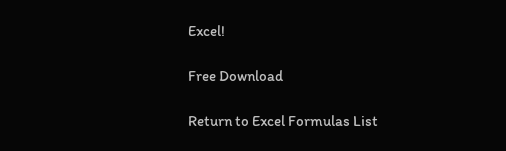Excel!

Free Download

Return to Excel Formulas List